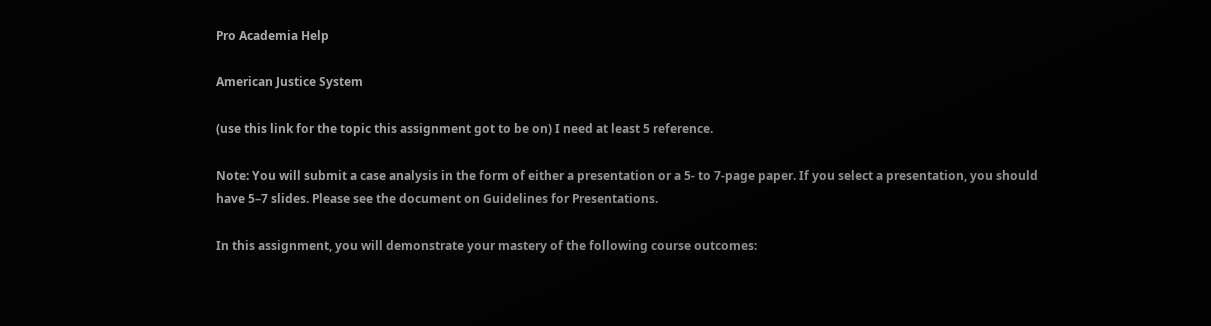Pro Academia Help

American Justice System

(use this link for the topic this assignment got to be on) I need at least 5 reference.

Note: You will submit a case analysis in the form of either a presentation or a 5- to 7-page paper. If you select a presentation, you should have 5–7 slides. Please see the document on Guidelines for Presentations.

In this assignment, you will demonstrate your mastery of the following course outcomes: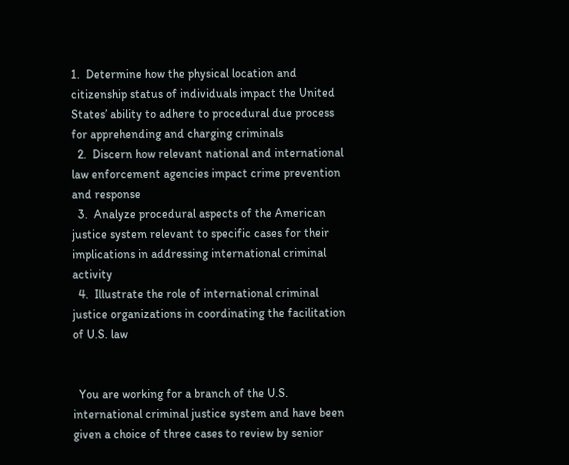1.  Determine how the physical location and citizenship status of individuals impact the United States’ ability to adhere to procedural due process for apprehending and charging criminals
  2.  Discern how relevant national and international law enforcement agencies impact crime prevention and response
  3.  Analyze procedural aspects of the American justice system relevant to specific cases for their implications in addressing international criminal activity
  4.  Illustrate the role of international criminal justice organizations in coordinating the facilitation of U.S. law


  You are working for a branch of the U.S. international criminal justice system and have been given a choice of three cases to review by senior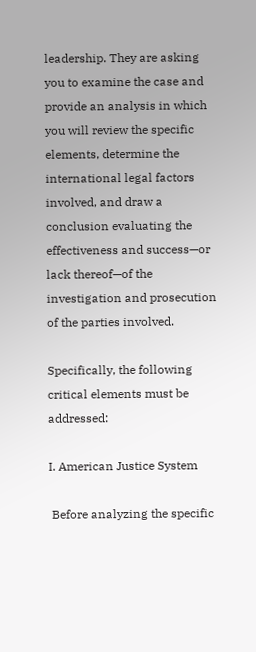leadership. They are asking you to examine the case and provide an analysis in which you will review the specific elements, determine the international legal factors involved, and draw a conclusion evaluating the effectiveness and success—or lack thereof—of the investigation and prosecution of the parties involved.

Specifically, the following critical elements must be addressed:

I. American Justice System

 Before analyzing the specific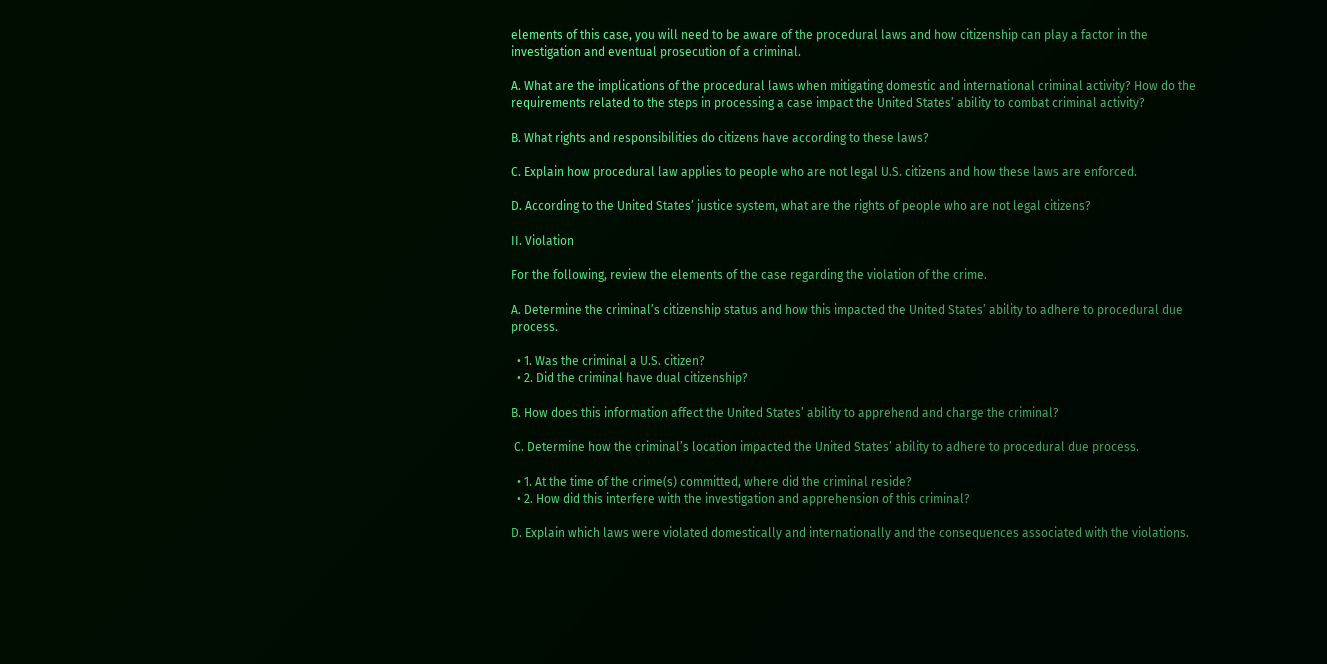elements of this case, you will need to be aware of the procedural laws and how citizenship can play a factor in the investigation and eventual prosecution of a criminal.

A. What are the implications of the procedural laws when mitigating domestic and international criminal activity? How do the requirements related to the steps in processing a case impact the United States’ ability to combat criminal activity?

B. What rights and responsibilities do citizens have according to these laws?

C. Explain how procedural law applies to people who are not legal U.S. citizens and how these laws are enforced.

D. According to the United States’ justice system, what are the rights of people who are not legal citizens?

II. Violation

For the following, review the elements of the case regarding the violation of the crime.

A. Determine the criminal’s citizenship status and how this impacted the United States’ ability to adhere to procedural due process.

  • 1. Was the criminal a U.S. citizen?
  • 2. Did the criminal have dual citizenship?

B. How does this information affect the United States’ ability to apprehend and charge the criminal?

 C. Determine how the criminal’s location impacted the United States’ ability to adhere to procedural due process.

  • 1. At the time of the crime(s) committed, where did the criminal reside?
  • 2. How did this interfere with the investigation and apprehension of this criminal?

D. Explain which laws were violated domestically and internationally and the consequences associated with the violations.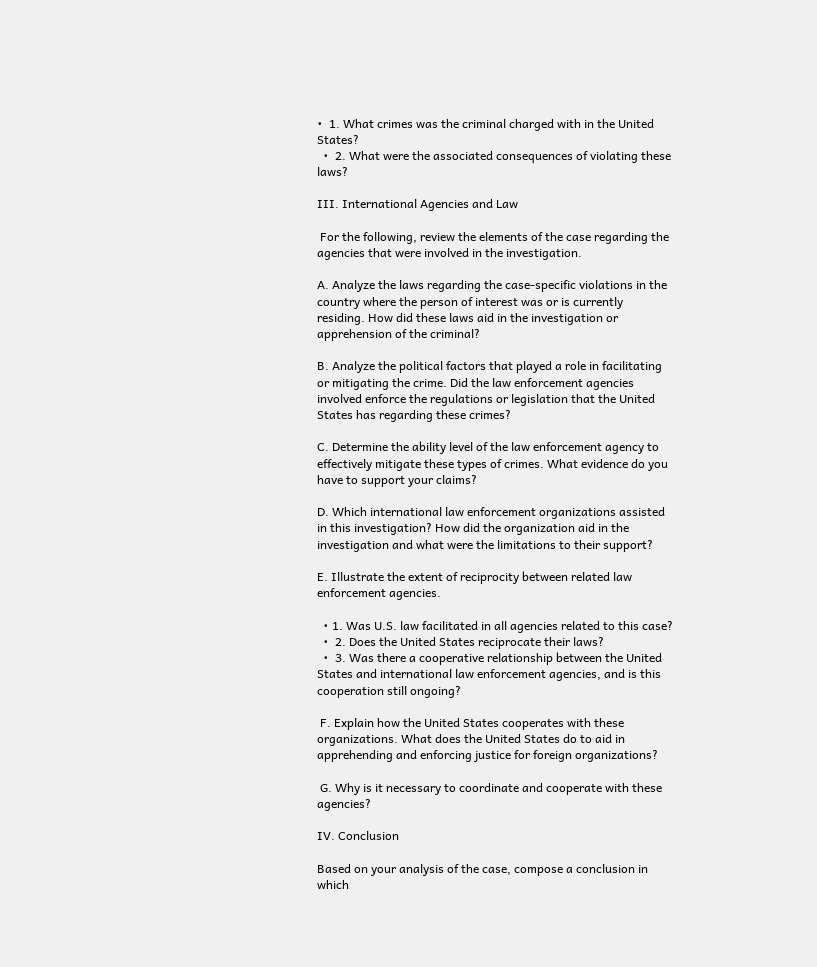•  1. What crimes was the criminal charged with in the United States?
  •  2. What were the associated consequences of violating these laws?

III. International Agencies and Law

 For the following, review the elements of the case regarding the agencies that were involved in the investigation.

A. Analyze the laws regarding the case-specific violations in the country where the person of interest was or is currently residing. How did these laws aid in the investigation or apprehension of the criminal?

B. Analyze the political factors that played a role in facilitating or mitigating the crime. Did the law enforcement agencies involved enforce the regulations or legislation that the United States has regarding these crimes?

C. Determine the ability level of the law enforcement agency to effectively mitigate these types of crimes. What evidence do you have to support your claims?

D. Which international law enforcement organizations assisted in this investigation? How did the organization aid in the investigation and what were the limitations to their support?

E. Illustrate the extent of reciprocity between related law enforcement agencies.

  • 1. Was U.S. law facilitated in all agencies related to this case?
  •  2. Does the United States reciprocate their laws?
  •  3. Was there a cooperative relationship between the United States and international law enforcement agencies, and is this cooperation still ongoing?

 F. Explain how the United States cooperates with these organizations. What does the United States do to aid in apprehending and enforcing justice for foreign organizations?

 G. Why is it necessary to coordinate and cooperate with these agencies?

IV. Conclusion

Based on your analysis of the case, compose a conclusion in which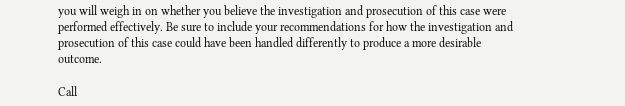you will weigh in on whether you believe the investigation and prosecution of this case were performed effectively. Be sure to include your recommendations for how the investigation and prosecution of this case could have been handled differently to produce a more desirable outcome.

Call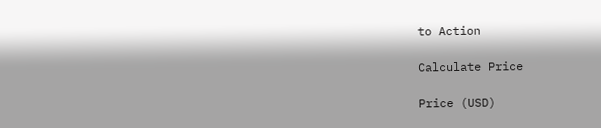to Action

Calculate Price

Price (USD)